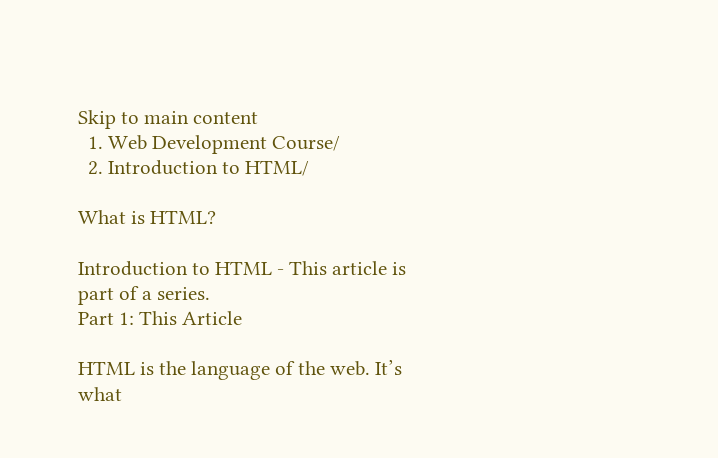Skip to main content
  1. Web Development Course/
  2. Introduction to HTML/

What is HTML?

Introduction to HTML - This article is part of a series.
Part 1: This Article

HTML is the language of the web. It’s what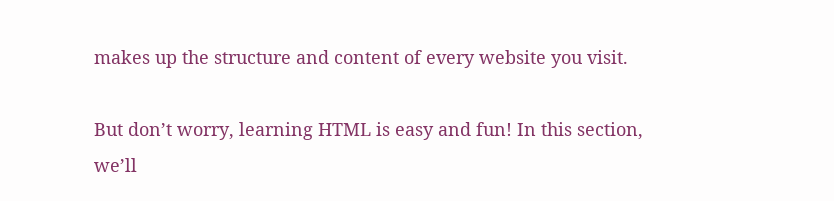makes up the structure and content of every website you visit.

But don’t worry, learning HTML is easy and fun! In this section, we’ll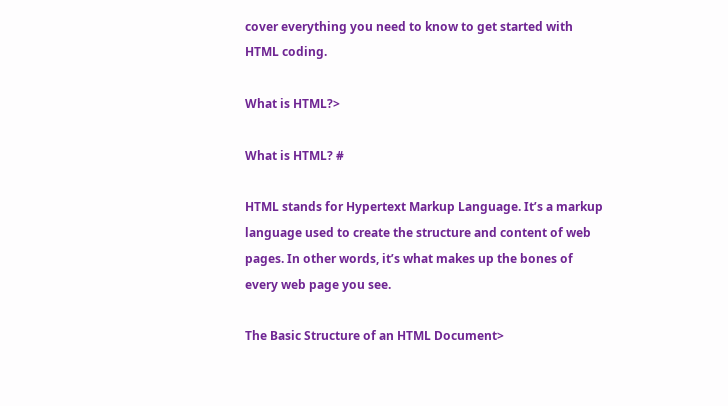cover everything you need to know to get started with HTML coding.

What is HTML?>

What is HTML? #

HTML stands for Hypertext Markup Language. It’s a markup language used to create the structure and content of web pages. In other words, it’s what makes up the bones of every web page you see.

The Basic Structure of an HTML Document>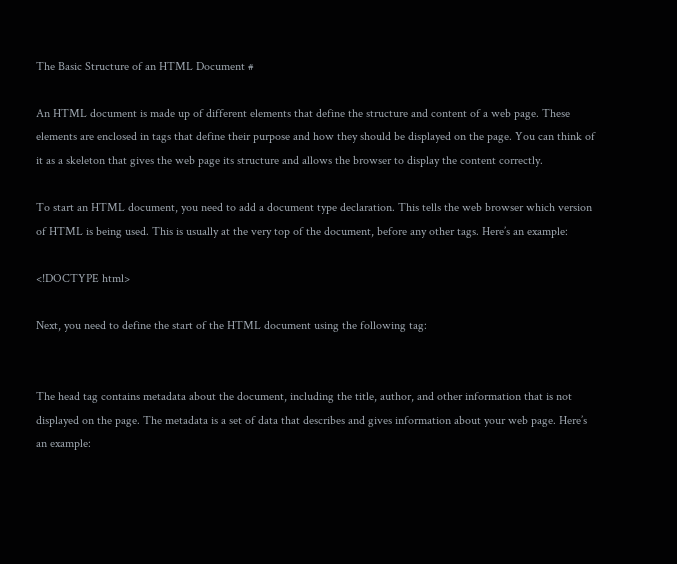The Basic Structure of an HTML Document #

An HTML document is made up of different elements that define the structure and content of a web page. These elements are enclosed in tags that define their purpose and how they should be displayed on the page. You can think of it as a skeleton that gives the web page its structure and allows the browser to display the content correctly.

To start an HTML document, you need to add a document type declaration. This tells the web browser which version of HTML is being used. This is usually at the very top of the document, before any other tags. Here’s an example:

<!DOCTYPE html>

Next, you need to define the start of the HTML document using the following tag:


The head tag contains metadata about the document, including the title, author, and other information that is not displayed on the page. The metadata is a set of data that describes and gives information about your web page. Here’s an example: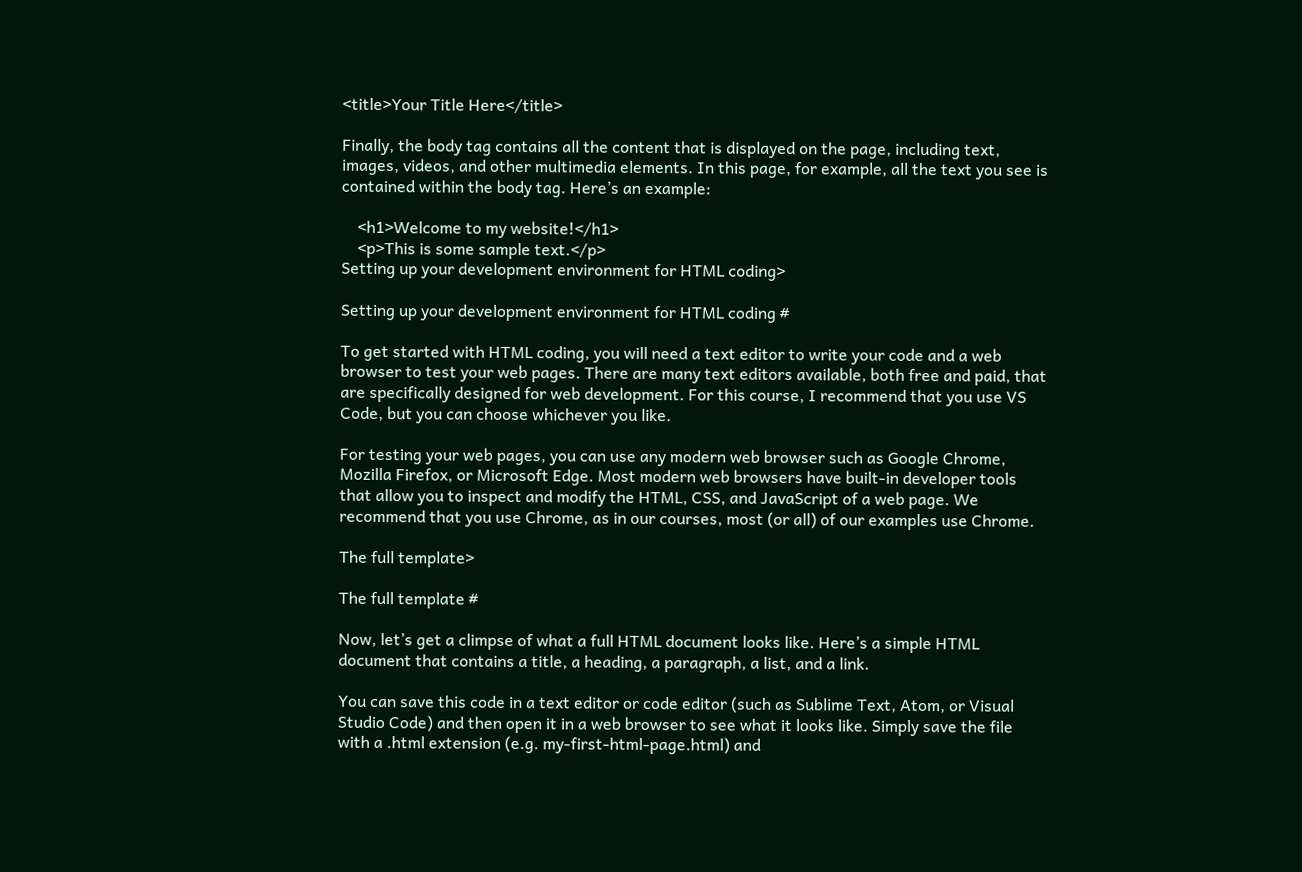<title>Your Title Here</title>

Finally, the body tag contains all the content that is displayed on the page, including text, images, videos, and other multimedia elements. In this page, for example, all the text you see is contained within the body tag. Here’s an example:

    <h1>Welcome to my website!</h1>
    <p>This is some sample text.</p>
Setting up your development environment for HTML coding>

Setting up your development environment for HTML coding #

To get started with HTML coding, you will need a text editor to write your code and a web browser to test your web pages. There are many text editors available, both free and paid, that are specifically designed for web development. For this course, I recommend that you use VS Code, but you can choose whichever you like.

For testing your web pages, you can use any modern web browser such as Google Chrome, Mozilla Firefox, or Microsoft Edge. Most modern web browsers have built-in developer tools that allow you to inspect and modify the HTML, CSS, and JavaScript of a web page. We recommend that you use Chrome, as in our courses, most (or all) of our examples use Chrome.

The full template>

The full template #

Now, let’s get a climpse of what a full HTML document looks like. Here’s a simple HTML document that contains a title, a heading, a paragraph, a list, and a link.

You can save this code in a text editor or code editor (such as Sublime Text, Atom, or Visual Studio Code) and then open it in a web browser to see what it looks like. Simply save the file with a .html extension (e.g. my-first-html-page.html) and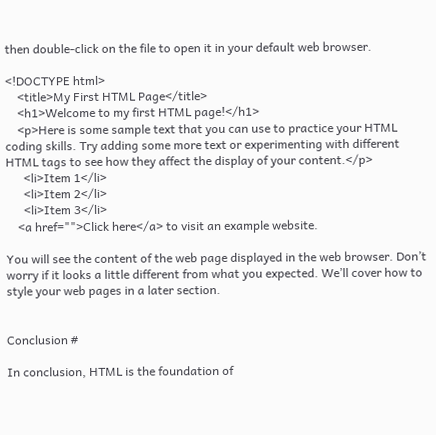then double-click on the file to open it in your default web browser.

<!DOCTYPE html>
    <title>My First HTML Page</title>
    <h1>Welcome to my first HTML page!</h1>
    <p>Here is some sample text that you can use to practice your HTML coding skills. Try adding some more text or experimenting with different HTML tags to see how they affect the display of your content.</p>
      <li>Item 1</li>
      <li>Item 2</li>
      <li>Item 3</li>
    <a href="">Click here</a> to visit an example website.

You will see the content of the web page displayed in the web browser. Don’t worry if it looks a little different from what you expected. We’ll cover how to style your web pages in a later section.


Conclusion #

In conclusion, HTML is the foundation of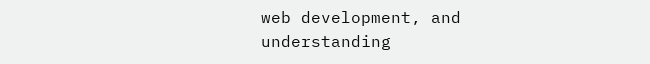web development, and understanding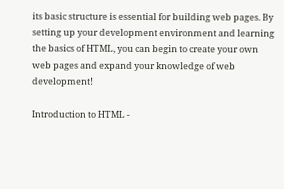its basic structure is essential for building web pages. By setting up your development environment and learning the basics of HTML, you can begin to create your own web pages and expand your knowledge of web development!

Introduction to HTML -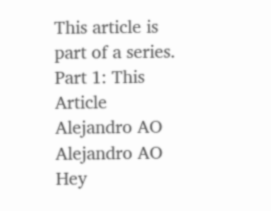This article is part of a series.
Part 1: This Article
Alejandro AO
Alejandro AO
Hey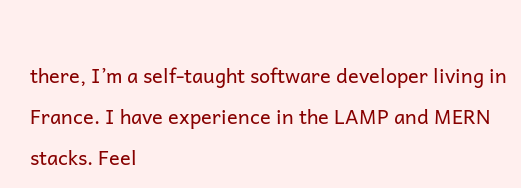there, I’m a self-taught software developer living in France. I have experience in the LAMP and MERN stacks. Feel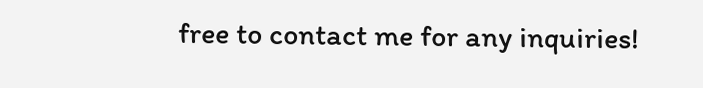free to contact me for any inquiries!